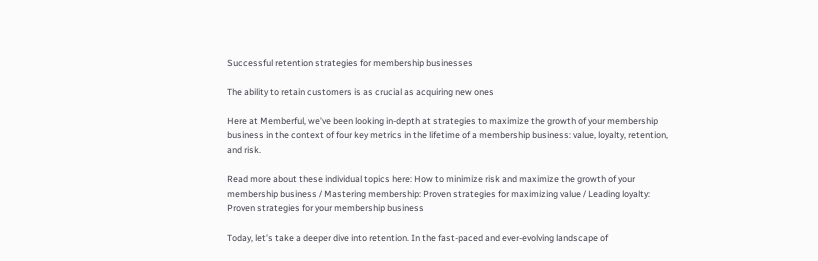Successful retention strategies for membership businesses

The ability to retain customers is as crucial as acquiring new ones

Here at Memberful, we’ve been looking in-depth at strategies to maximize the growth of your membership business in the context of four key metrics in the lifetime of a membership business: value, loyalty, retention, and risk.

Read more about these individual topics here: How to minimize risk and maximize the growth of your membership business / Mastering membership: Proven strategies for maximizing value / Leading loyalty: Proven strategies for your membership business

Today, let’s take a deeper dive into retention. In the fast-paced and ever-evolving landscape of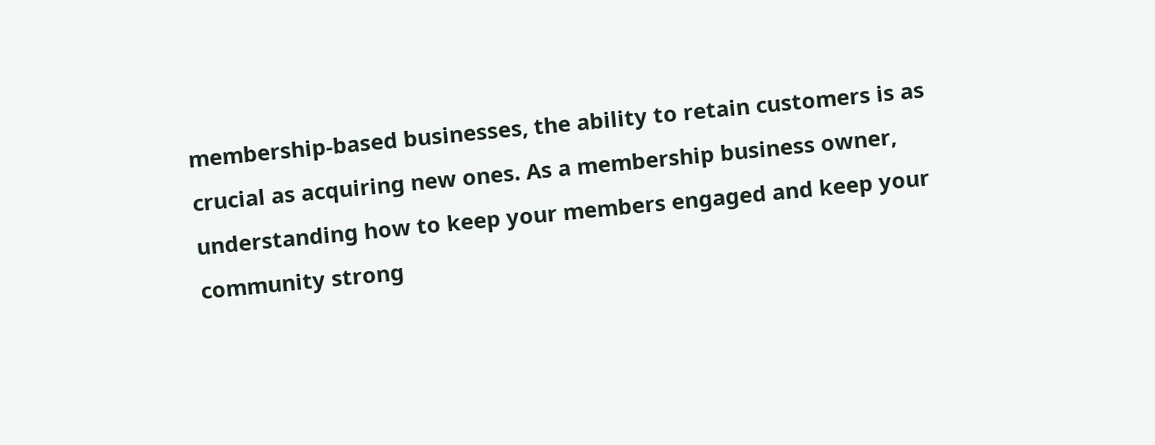membership-based businesses, the ability to retain customers is as crucial as acquiring new ones. As a membership business owner, understanding how to keep your members engaged and keep your community strong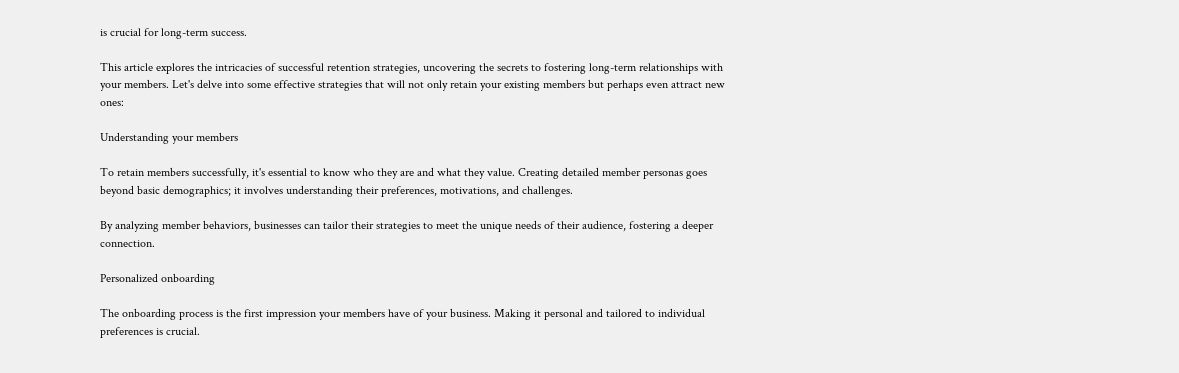is crucial for long-term success.

This article explores the intricacies of successful retention strategies, uncovering the secrets to fostering long-term relationships with your members. Let's delve into some effective strategies that will not only retain your existing members but perhaps even attract new ones:

Understanding your members

To retain members successfully, it's essential to know who they are and what they value. Creating detailed member personas goes beyond basic demographics; it involves understanding their preferences, motivations, and challenges.

By analyzing member behaviors, businesses can tailor their strategies to meet the unique needs of their audience, fostering a deeper connection.

Personalized onboarding

The onboarding process is the first impression your members have of your business. Making it personal and tailored to individual preferences is crucial.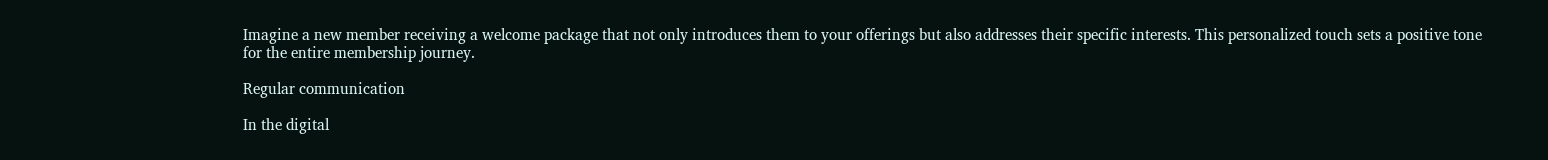Imagine a new member receiving a welcome package that not only introduces them to your offerings but also addresses their specific interests. This personalized touch sets a positive tone for the entire membership journey.

Regular communication

In the digital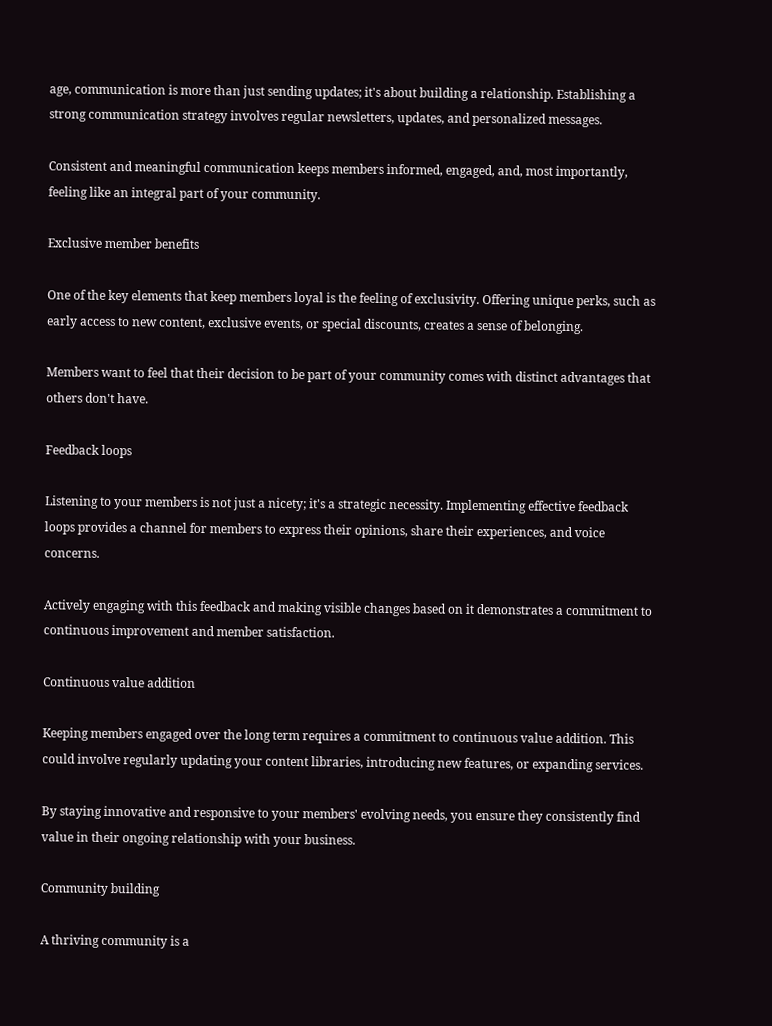age, communication is more than just sending updates; it's about building a relationship. Establishing a strong communication strategy involves regular newsletters, updates, and personalized messages.

Consistent and meaningful communication keeps members informed, engaged, and, most importantly, feeling like an integral part of your community.

Exclusive member benefits

One of the key elements that keep members loyal is the feeling of exclusivity. Offering unique perks, such as early access to new content, exclusive events, or special discounts, creates a sense of belonging.

Members want to feel that their decision to be part of your community comes with distinct advantages that others don't have.

Feedback loops

Listening to your members is not just a nicety; it's a strategic necessity. Implementing effective feedback loops provides a channel for members to express their opinions, share their experiences, and voice concerns.

Actively engaging with this feedback and making visible changes based on it demonstrates a commitment to continuous improvement and member satisfaction.

Continuous value addition

Keeping members engaged over the long term requires a commitment to continuous value addition. This could involve regularly updating your content libraries, introducing new features, or expanding services.

By staying innovative and responsive to your members' evolving needs, you ensure they consistently find value in their ongoing relationship with your business.

Community building

A thriving community is a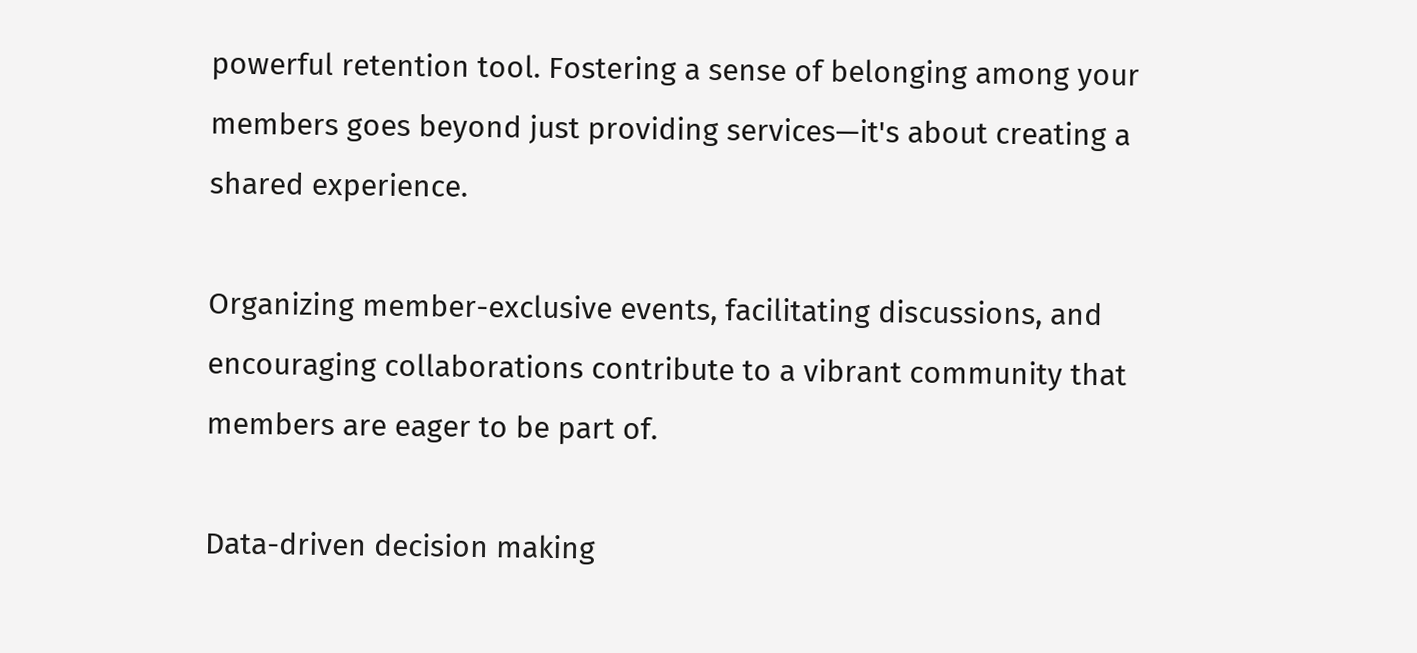powerful retention tool. Fostering a sense of belonging among your members goes beyond just providing services—it's about creating a shared experience.

Organizing member-exclusive events, facilitating discussions, and encouraging collaborations contribute to a vibrant community that members are eager to be part of.

Data-driven decision making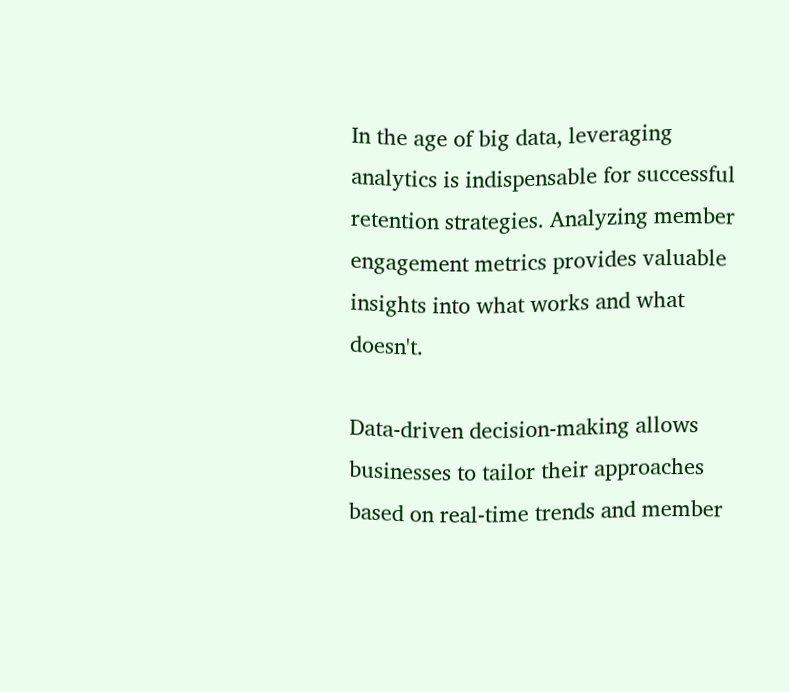In the age of big data, leveraging analytics is indispensable for successful retention strategies. Analyzing member engagement metrics provides valuable insights into what works and what doesn't.

Data-driven decision-making allows businesses to tailor their approaches based on real-time trends and member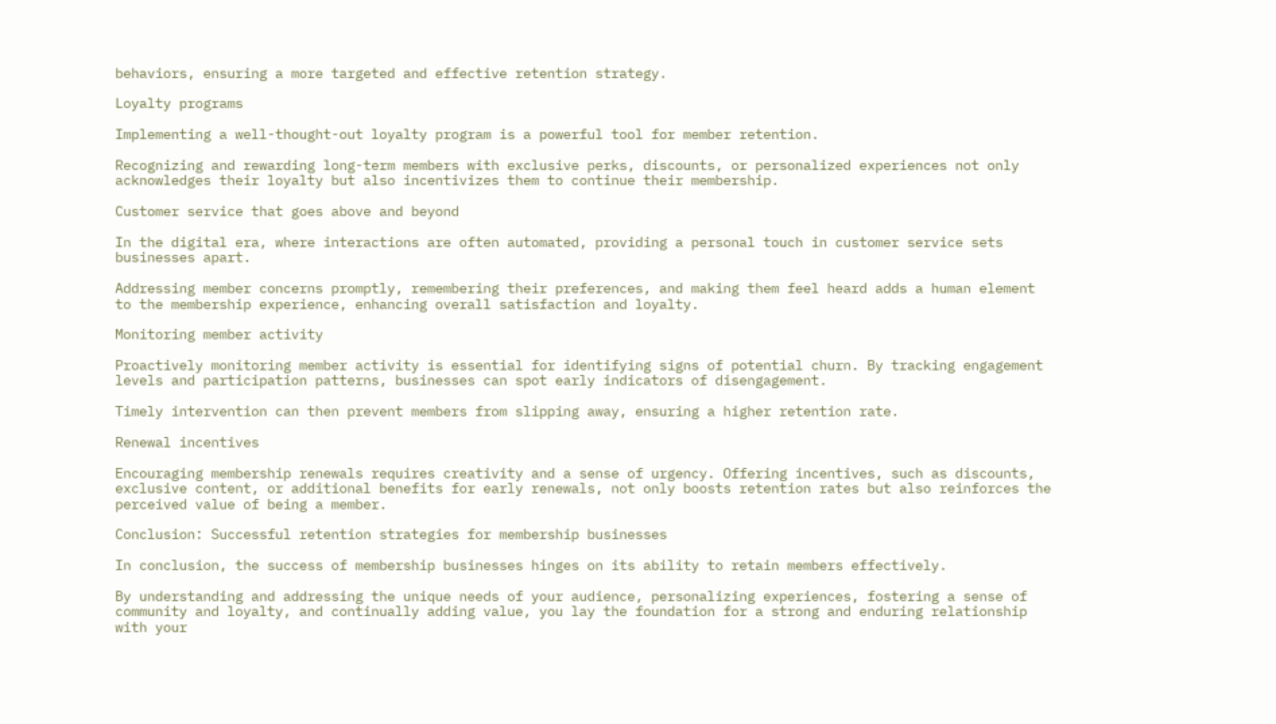behaviors, ensuring a more targeted and effective retention strategy.

Loyalty programs

Implementing a well-thought-out loyalty program is a powerful tool for member retention.

Recognizing and rewarding long-term members with exclusive perks, discounts, or personalized experiences not only acknowledges their loyalty but also incentivizes them to continue their membership.

Customer service that goes above and beyond

In the digital era, where interactions are often automated, providing a personal touch in customer service sets businesses apart.

Addressing member concerns promptly, remembering their preferences, and making them feel heard adds a human element to the membership experience, enhancing overall satisfaction and loyalty.

Monitoring member activity

Proactively monitoring member activity is essential for identifying signs of potential churn. By tracking engagement levels and participation patterns, businesses can spot early indicators of disengagement.

Timely intervention can then prevent members from slipping away, ensuring a higher retention rate.

Renewal incentives

Encouraging membership renewals requires creativity and a sense of urgency. Offering incentives, such as discounts, exclusive content, or additional benefits for early renewals, not only boosts retention rates but also reinforces the perceived value of being a member.

Conclusion: Successful retention strategies for membership businesses

In conclusion, the success of membership businesses hinges on its ability to retain members effectively.

By understanding and addressing the unique needs of your audience, personalizing experiences, fostering a sense of community and loyalty, and continually adding value, you lay the foundation for a strong and enduring relationship with your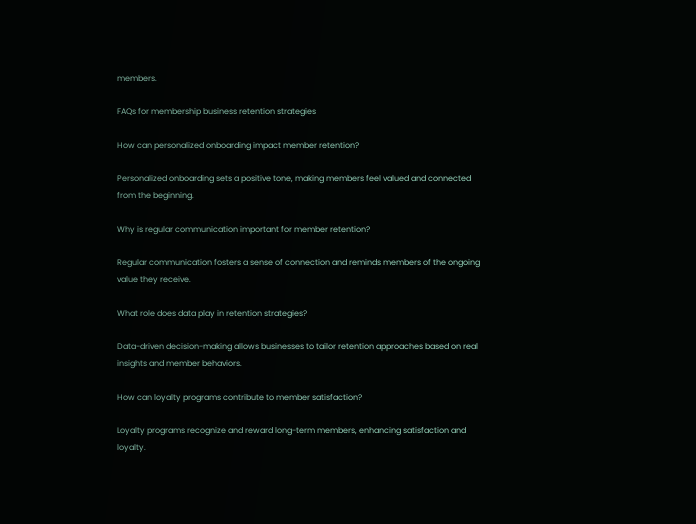members.

FAQs for membership business retention strategies

How can personalized onboarding impact member retention?

Personalized onboarding sets a positive tone, making members feel valued and connected from the beginning.

Why is regular communication important for member retention?

Regular communication fosters a sense of connection and reminds members of the ongoing value they receive.

What role does data play in retention strategies?

Data-driven decision-making allows businesses to tailor retention approaches based on real insights and member behaviors.

How can loyalty programs contribute to member satisfaction?

Loyalty programs recognize and reward long-term members, enhancing satisfaction and loyalty.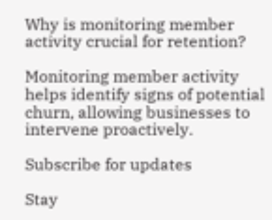Why is monitoring member activity crucial for retention?

Monitoring member activity helps identify signs of potential churn, allowing businesses to intervene proactively.

Subscribe for updates

Stay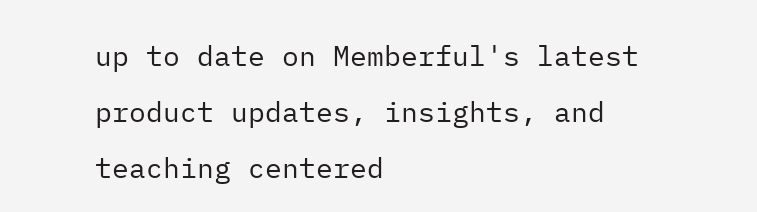up to date on Memberful's latest product updates, insights, and teaching centered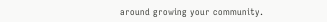around growing your community.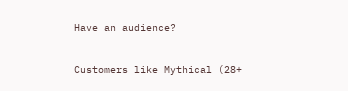Have an audience?

Customers like Mythical (28+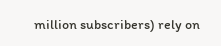million subscribers) rely on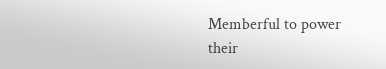Memberful to power their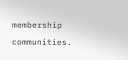membership communities.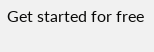Get started for free